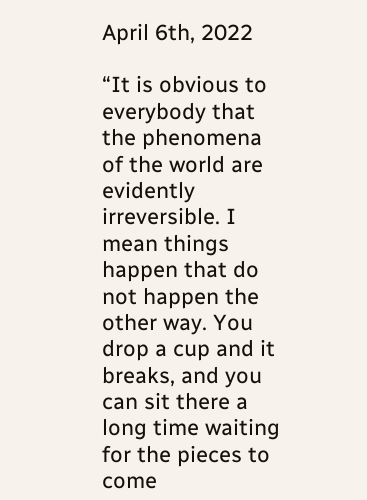April 6th, 2022

“It is obvious to everybody that the phenomena of the world are evidently irreversible. I mean things happen that do not happen the other way. You drop a cup and it breaks, and you can sit there a long time waiting for the pieces to come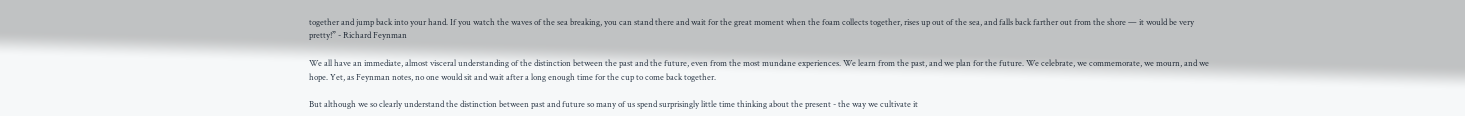together and jump back into your hand. If you watch the waves of the sea breaking, you can stand there and wait for the great moment when the foam collects together, rises up out of the sea, and falls back farther out from the shore — it would be very pretty!” - Richard Feynman

We all have an immediate, almost visceral understanding of the distinction between the past and the future, even from the most mundane experiences. We learn from the past, and we plan for the future. We celebrate, we commemorate, we mourn, and we hope. Yet, as Feynman notes, no one would sit and wait after a long enough time for the cup to come back together.

But although we so clearly understand the distinction between past and future so many of us spend surprisingly little time thinking about the present - the way we cultivate it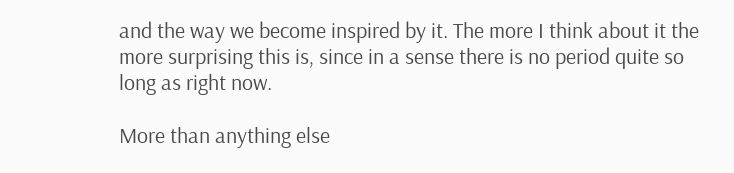and the way we become inspired by it. The more I think about it the more surprising this is, since in a sense there is no period quite so long as right now.

More than anything else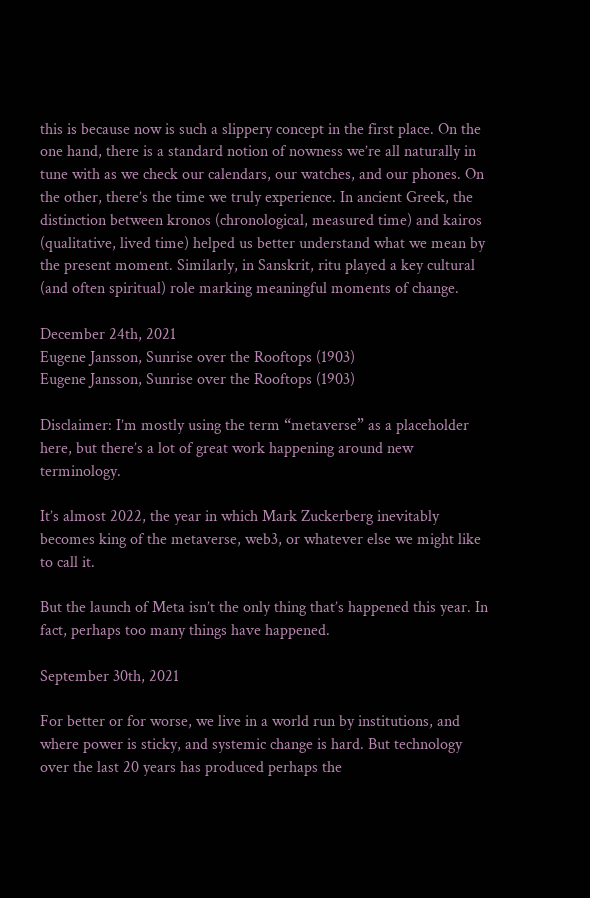this is because now is such a slippery concept in the first place. On the one hand, there is a standard notion of nowness we’re all naturally in tune with as we check our calendars, our watches, and our phones. On the other, there’s the time we truly experience. In ancient Greek, the distinction between kronos (chronological, measured time) and kairos (qualitative, lived time) helped us better understand what we mean by the present moment. Similarly, in Sanskrit, ritu played a key cultural (and often spiritual) role marking meaningful moments of change.

December 24th, 2021
Eugene Jansson, Sunrise over the Rooftops (1903)
Eugene Jansson, Sunrise over the Rooftops (1903)

Disclaimer: I’m mostly using the term “metaverse” as a placeholder here, but there’s a lot of great work happening around new terminology.

It’s almost 2022, the year in which Mark Zuckerberg inevitably becomes king of the metaverse, web3, or whatever else we might like to call it.

But the launch of Meta isn’t the only thing that’s happened this year. In fact, perhaps too many things have happened.

September 30th, 2021

For better or for worse, we live in a world run by institutions, and where power is sticky, and systemic change is hard. But technology over the last 20 years has produced perhaps the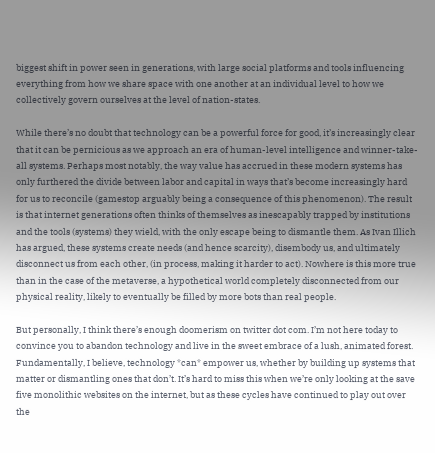biggest shift in power seen in generations, with large social platforms and tools influencing everything from how we share space with one another at an individual level to how we collectively govern ourselves at the level of nation-states.

While there’s no doubt that technology can be a powerful force for good, it’s increasingly clear that it can be pernicious as we approach an era of human-level intelligence and winner-take-all systems. Perhaps most notably, the way value has accrued in these modern systems has only furthered the divide between labor and capital in ways that’s become increasingly hard for us to reconcile (gamestop arguably being a consequence of this phenomenon). The result is that internet generations often thinks of themselves as inescapably trapped by institutions and the tools (systems) they wield, with the only escape being to dismantle them. As Ivan Illich has argued, these systems create needs (and hence scarcity), disembody us, and ultimately disconnect us from each other, (in process, making it harder to act). Nowhere is this more true than in the case of the metaverse, a hypothetical world completely disconnected from our physical reality, likely to eventually be filled by more bots than real people.

But personally, I think there’s enough doomerism on twitter dot com. I’m not here today to convince you to abandon technology and live in the sweet embrace of a lush, animated forest. Fundamentally, I believe, technology *can* empower us, whether by building up systems that matter or dismantling ones that don’t. It’s hard to miss this when we’re only looking at the save five monolithic websites on the internet, but as these cycles have continued to play out over the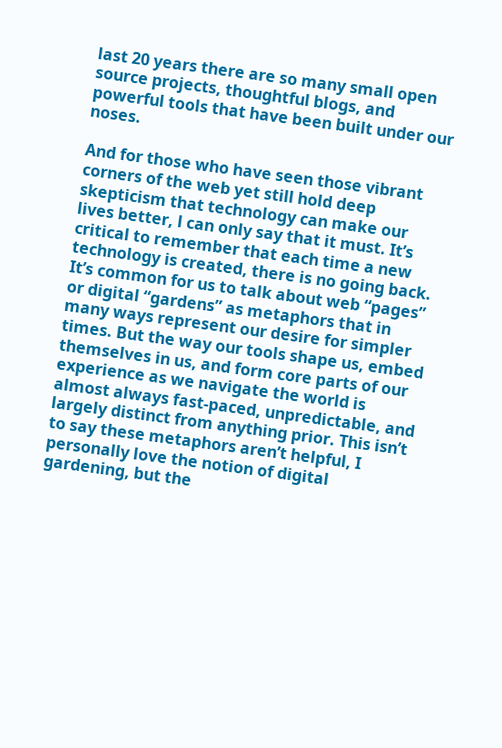last 20 years there are so many small open source projects, thoughtful blogs, and powerful tools that have been built under our noses.

And for those who have seen those vibrant corners of the web yet still hold deep skepticism that technology can make our lives better, l can only say that it must. It’s critical to remember that each time a new technology is created, there is no going back. It’s common for us to talk about web “pages” or digital “gardens” as metaphors that in many ways represent our desire for simpler times. But the way our tools shape us, embed themselves in us, and form core parts of our experience as we navigate the world is almost always fast-paced, unpredictable, and largely distinct from anything prior. This isn’t to say these metaphors aren’t helpful, I personally love the notion of digital gardening, but the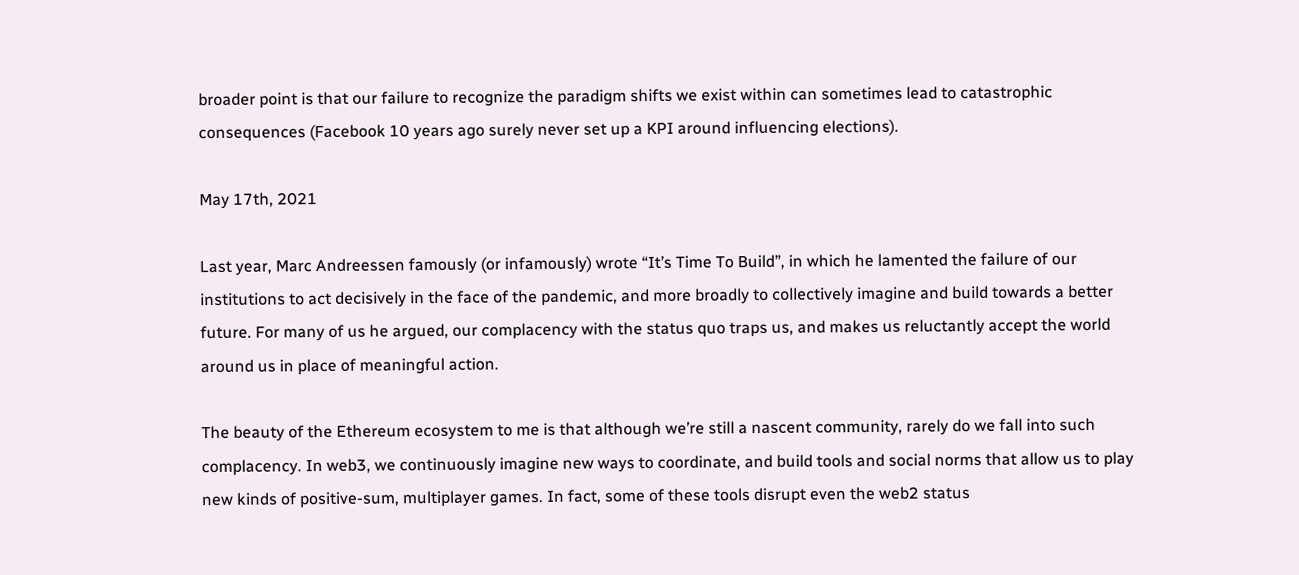broader point is that our failure to recognize the paradigm shifts we exist within can sometimes lead to catastrophic consequences (Facebook 10 years ago surely never set up a KPI around influencing elections).

May 17th, 2021

Last year, Marc Andreessen famously (or infamously) wrote “It’s Time To Build”, in which he lamented the failure of our institutions to act decisively in the face of the pandemic, and more broadly to collectively imagine and build towards a better future. For many of us he argued, our complacency with the status quo traps us, and makes us reluctantly accept the world around us in place of meaningful action.

The beauty of the Ethereum ecosystem to me is that although we’re still a nascent community, rarely do we fall into such complacency. In web3, we continuously imagine new ways to coordinate, and build tools and social norms that allow us to play new kinds of positive-sum, multiplayer games. In fact, some of these tools disrupt even the web2 status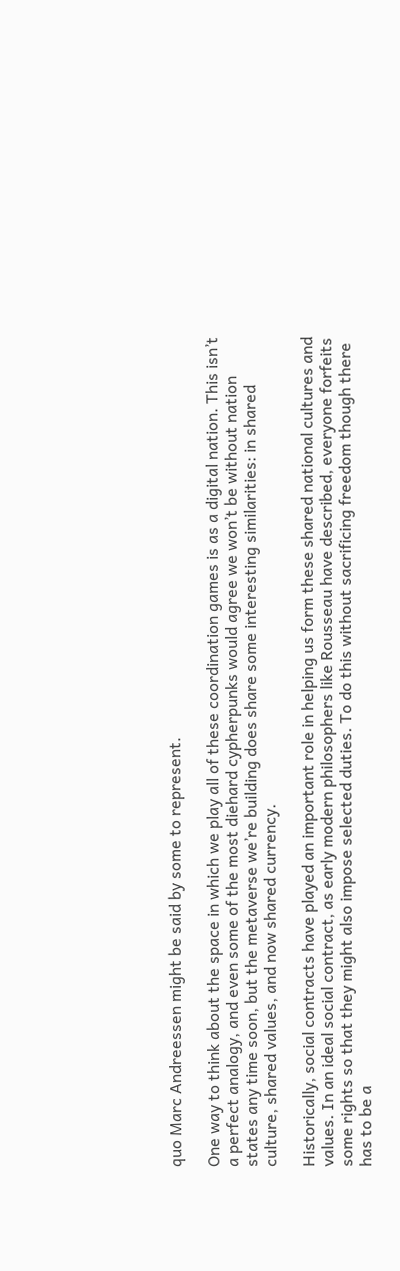quo Marc Andreessen might be said by some to represent.

One way to think about the space in which we play all of these coordination games is as a digital nation. This isn’t a perfect analogy, and even some of the most diehard cypherpunks would agree we won’t be without nation states any time soon, but the metaverse we’re building does share some interesting similarities: in shared culture, shared values, and now shared currency.

Historically, social contracts have played an important role in helping us form these shared national cultures and values. In an ideal social contract, as early modern philosophers like Rousseau have described, everyone forfeits some rights so that they might also impose selected duties. To do this without sacrificing freedom though there has to be a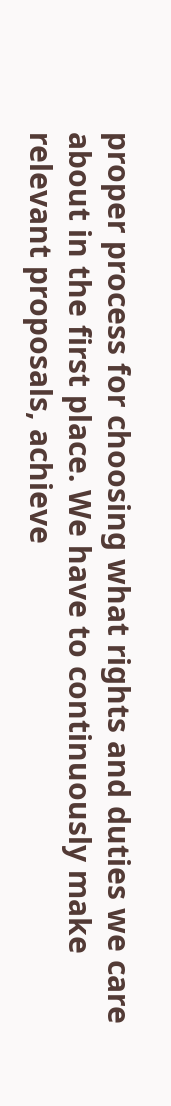proper process for choosing what rights and duties we care about in the first place. We have to continuously make relevant proposals, achieve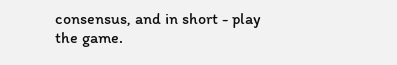consensus, and in short - play the game.